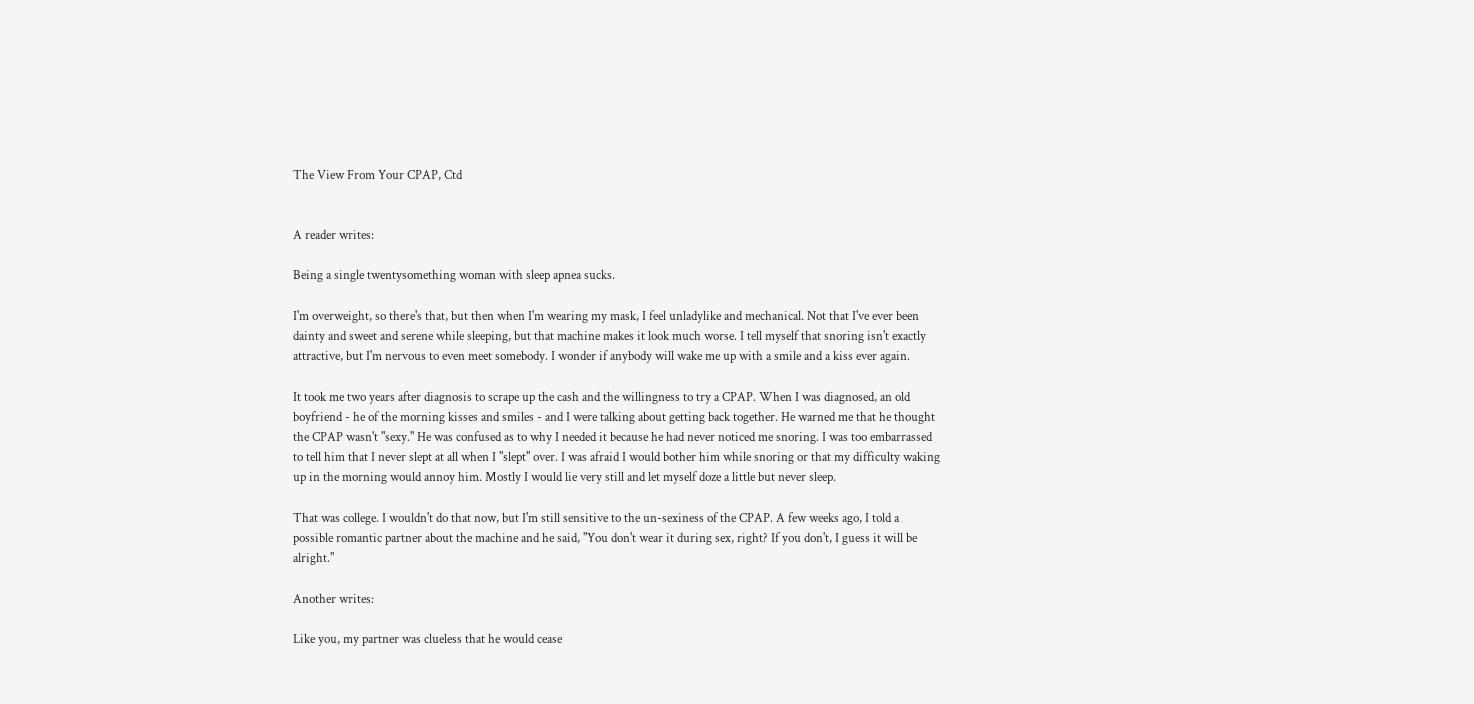The View From Your CPAP, Ctd


A reader writes:

Being a single twentysomething woman with sleep apnea sucks.

I'm overweight, so there's that, but then when I'm wearing my mask, I feel unladylike and mechanical. Not that I've ever been dainty and sweet and serene while sleeping, but that machine makes it look much worse. I tell myself that snoring isn't exactly attractive, but I'm nervous to even meet somebody. I wonder if anybody will wake me up with a smile and a kiss ever again.

It took me two years after diagnosis to scrape up the cash and the willingness to try a CPAP. When I was diagnosed, an old boyfriend - he of the morning kisses and smiles - and I were talking about getting back together. He warned me that he thought the CPAP wasn't "sexy." He was confused as to why I needed it because he had never noticed me snoring. I was too embarrassed to tell him that I never slept at all when I "slept" over. I was afraid I would bother him while snoring or that my difficulty waking up in the morning would annoy him. Mostly I would lie very still and let myself doze a little but never sleep.

That was college. I wouldn't do that now, but I'm still sensitive to the un-sexiness of the CPAP. A few weeks ago, I told a possible romantic partner about the machine and he said, "You don't wear it during sex, right? If you don't, I guess it will be alright."

Another writes:

Like you, my partner was clueless that he would cease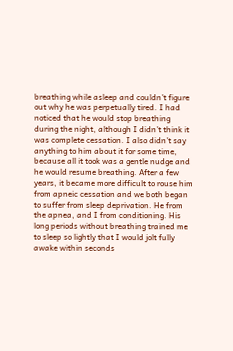breathing while asleep and couldn't figure out why he was perpetually tired. I had noticed that he would stop breathing during the night, although I didn't think it was complete cessation. I also didn't say anything to him about it for some time, because all it took was a gentle nudge and he would resume breathing. After a few years, it became more difficult to rouse him from apneic cessation and we both began to suffer from sleep deprivation. He from the apnea, and I from conditioning. His long periods without breathing trained me to sleep so lightly that I would jolt fully awake within seconds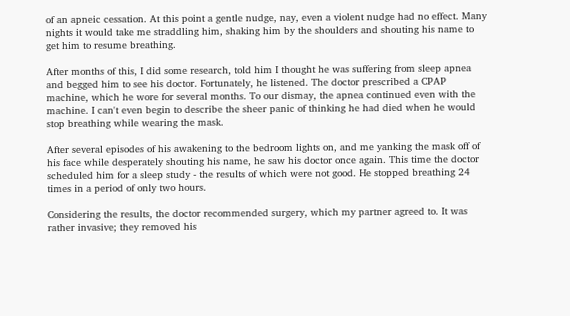of an apneic cessation. At this point a gentle nudge, nay, even a violent nudge had no effect. Many nights it would take me straddling him, shaking him by the shoulders and shouting his name to get him to resume breathing.

After months of this, I did some research, told him I thought he was suffering from sleep apnea and begged him to see his doctor. Fortunately, he listened. The doctor prescribed a CPAP machine, which he wore for several months. To our dismay, the apnea continued even with the machine. I can't even begin to describe the sheer panic of thinking he had died when he would stop breathing while wearing the mask.

After several episodes of his awakening to the bedroom lights on, and me yanking the mask off of his face while desperately shouting his name, he saw his doctor once again. This time the doctor scheduled him for a sleep study - the results of which were not good. He stopped breathing 24 times in a period of only two hours.

Considering the results, the doctor recommended surgery, which my partner agreed to. It was rather invasive; they removed his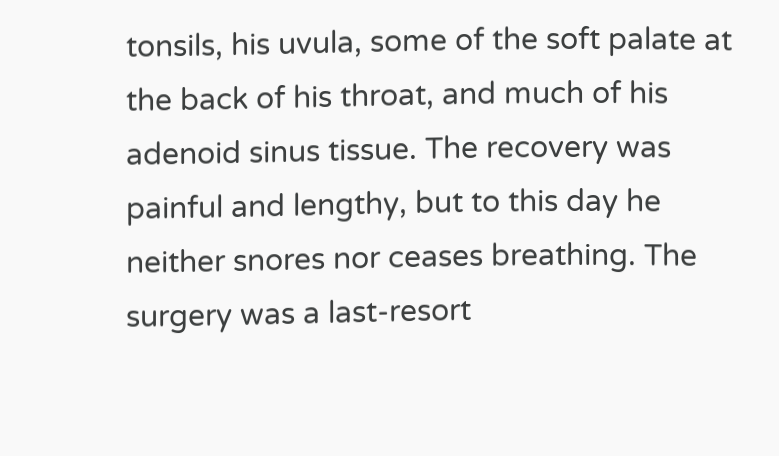tonsils, his uvula, some of the soft palate at the back of his throat, and much of his adenoid sinus tissue. The recovery was painful and lengthy, but to this day he neither snores nor ceases breathing. The surgery was a last-resort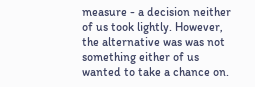measure - a decision neither of us took lightly. However, the alternative was was not something either of us wanted to take a chance on.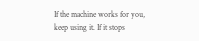If the machine works for you, keep using it. If it stops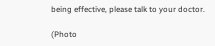being effective, please talk to your doctor.

(Photo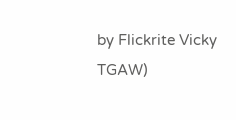by Flickrite Vicky TGAW)